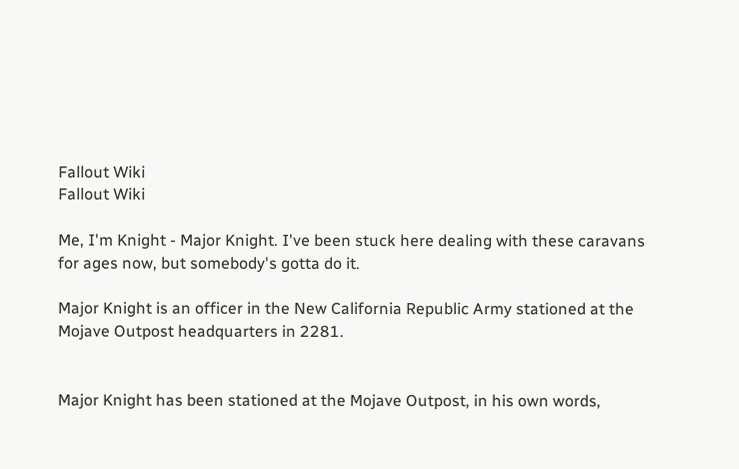Fallout Wiki
Fallout Wiki

Me, I'm Knight - Major Knight. I've been stuck here dealing with these caravans for ages now, but somebody's gotta do it.

Major Knight is an officer in the New California Republic Army stationed at the Mojave Outpost headquarters in 2281.


Major Knight has been stationed at the Mojave Outpost, in his own words,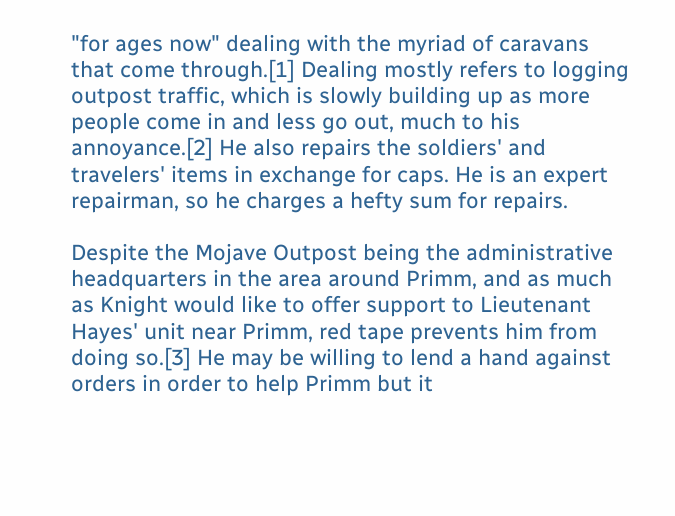"for ages now" dealing with the myriad of caravans that come through.[1] Dealing mostly refers to logging outpost traffic, which is slowly building up as more people come in and less go out, much to his annoyance.[2] He also repairs the soldiers' and travelers' items in exchange for caps. He is an expert repairman, so he charges a hefty sum for repairs.

Despite the Mojave Outpost being the administrative headquarters in the area around Primm, and as much as Knight would like to offer support to Lieutenant Hayes' unit near Primm, red tape prevents him from doing so.[3] He may be willing to lend a hand against orders in order to help Primm but it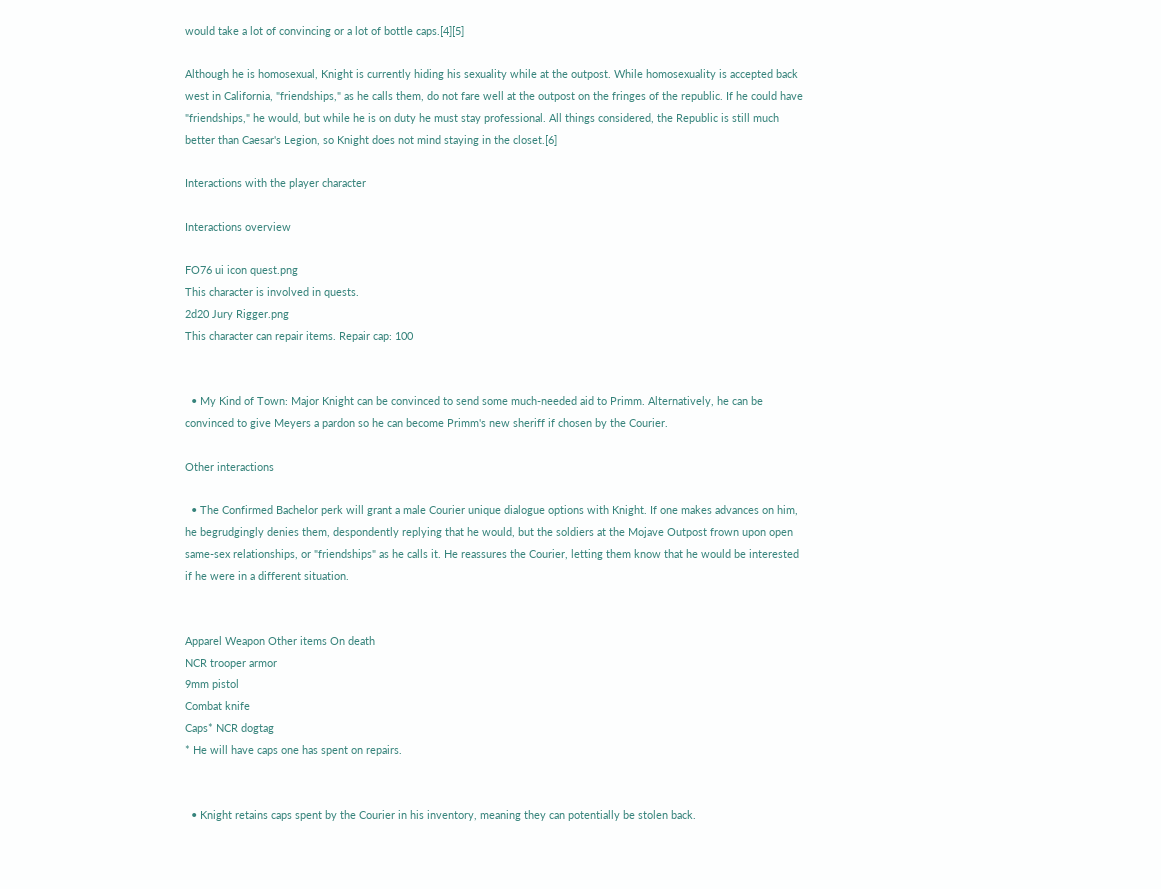would take a lot of convincing or a lot of bottle caps.[4][5]

Although he is homosexual, Knight is currently hiding his sexuality while at the outpost. While homosexuality is accepted back west in California, "friendships," as he calls them, do not fare well at the outpost on the fringes of the republic. If he could have "friendships," he would, but while he is on duty he must stay professional. All things considered, the Republic is still much better than Caesar's Legion, so Knight does not mind staying in the closet.[6]

Interactions with the player character

Interactions overview

FO76 ui icon quest.png
This character is involved in quests.
2d20 Jury Rigger.png
This character can repair items. Repair cap: 100


  • My Kind of Town: Major Knight can be convinced to send some much-needed aid to Primm. Alternatively, he can be convinced to give Meyers a pardon so he can become Primm's new sheriff if chosen by the Courier.

Other interactions

  • The Confirmed Bachelor perk will grant a male Courier unique dialogue options with Knight. If one makes advances on him, he begrudgingly denies them, despondently replying that he would, but the soldiers at the Mojave Outpost frown upon open same-sex relationships, or "friendships" as he calls it. He reassures the Courier, letting them know that he would be interested if he were in a different situation.


Apparel Weapon Other items On death
NCR trooper armor
9mm pistol
Combat knife
Caps* NCR dogtag
* He will have caps one has spent on repairs.


  • Knight retains caps spent by the Courier in his inventory, meaning they can potentially be stolen back.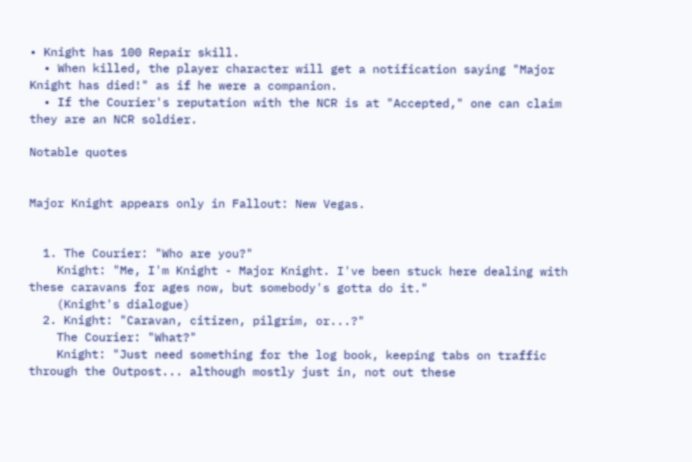• Knight has 100 Repair skill.
  • When killed, the player character will get a notification saying "Major Knight has died!" as if he were a companion.
  • If the Courier's reputation with the NCR is at "Accepted," one can claim they are an NCR soldier.

Notable quotes


Major Knight appears only in Fallout: New Vegas.


  1. The Courier: "Who are you?"
    Knight: "Me, I'm Knight - Major Knight. I've been stuck here dealing with these caravans for ages now, but somebody's gotta do it."
    (Knight's dialogue)
  2. Knight: "Caravan, citizen, pilgrim, or...?"
    The Courier: "What?"
    Knight: "Just need something for the log book, keeping tabs on traffic through the Outpost... although mostly just in, not out these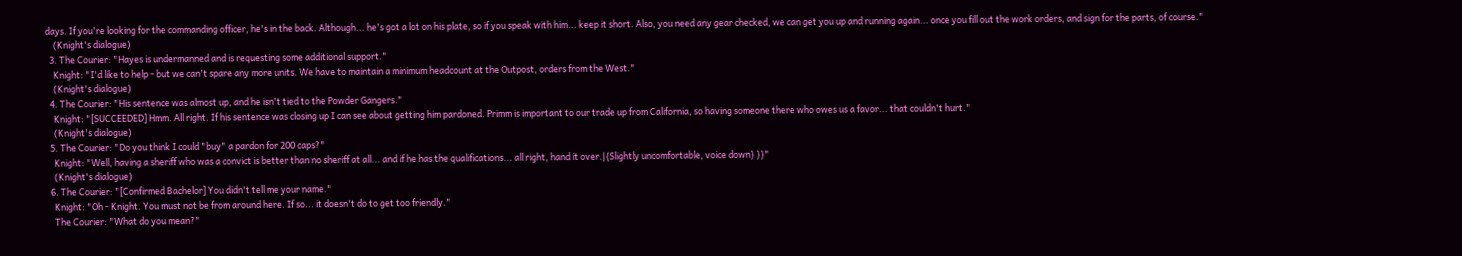days. If you're looking for the commanding officer, he's in the back. Although... he's got a lot on his plate, so if you speak with him... keep it short. Also, you need any gear checked, we can get you up and running again... once you fill out the work orders, and sign for the parts, of course."
    (Knight's dialogue)
  3. The Courier: "Hayes is undermanned and is requesting some additional support."
    Knight: "I'd like to help - but we can't spare any more units. We have to maintain a minimum headcount at the Outpost, orders from the West."
    (Knight's dialogue)
  4. The Courier: "His sentence was almost up, and he isn't tied to the Powder Gangers."
    Knight: "[SUCCEEDED] Hmm. All right. If his sentence was closing up I can see about getting him pardoned. Primm is important to our trade up from California, so having someone there who owes us a favor... that couldn't hurt."
    (Knight's dialogue)
  5. The Courier: "Do you think I could "buy" a pardon for 200 caps?"
    Knight: "Well, having a sheriff who was a convict is better than no sheriff at all... and if he has the qualifications... all right, hand it over.|{Slightly uncomfortable, voice down} }}"
    (Knight's dialogue)
  6. The Courier: "[Confirmed Bachelor] You didn't tell me your name."
    Knight: "Oh - Knight. You must not be from around here. If so... it doesn't do to get too friendly."
    The Courier: "What do you mean?"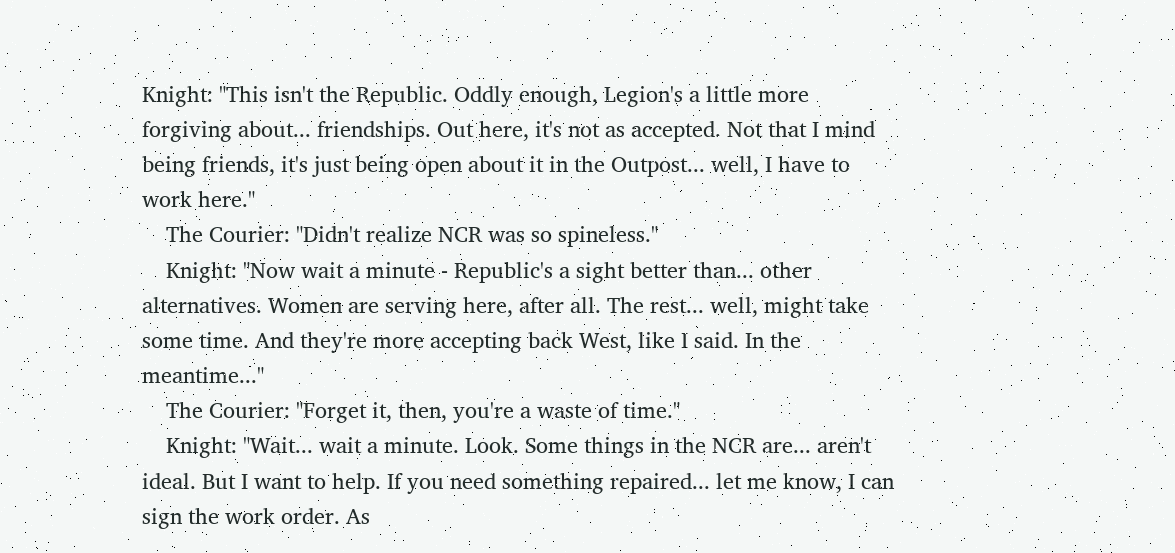Knight: "This isn't the Republic. Oddly enough, Legion's a little more forgiving about... friendships. Out here, it's not as accepted. Not that I mind being friends, it's just being open about it in the Outpost... well, I have to work here."
    The Courier: "Didn't realize NCR was so spineless."
    Knight: "Now wait a minute - Republic's a sight better than... other alternatives. Women are serving here, after all. The rest... well, might take some time. And they're more accepting back West, like I said. In the meantime..."
    The Courier: "Forget it, then, you're a waste of time."
    Knight: "Wait... wait a minute. Look. Some things in the NCR are... aren't ideal. But I want to help. If you need something repaired... let me know, I can sign the work order. As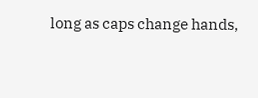long as caps change hands,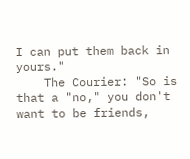I can put them back in yours."
    The Courier: "So is that a "no," you don't want to be friends,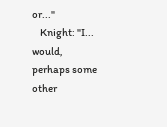or..."
    Knight: "I... would, perhaps some other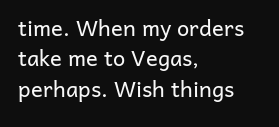time. When my orders take me to Vegas, perhaps. Wish things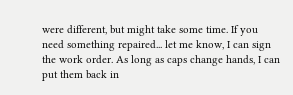were different, but might take some time. If you need something repaired... let me know, I can sign the work order. As long as caps change hands, I can put them back in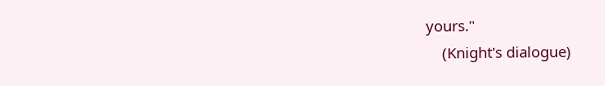yours."
    (Knight's dialogue)